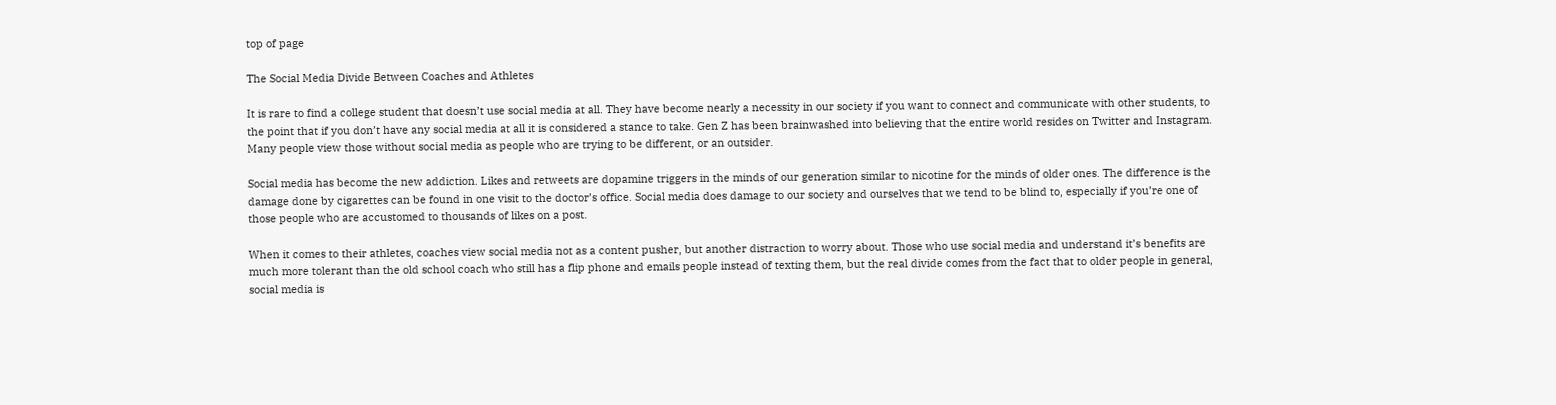top of page

The Social Media Divide Between Coaches and Athletes

It is rare to find a college student that doesn’t use social media at all. They have become nearly a necessity in our society if you want to connect and communicate with other students, to the point that if you don’t have any social media at all it is considered a stance to take. Gen Z has been brainwashed into believing that the entire world resides on Twitter and Instagram. Many people view those without social media as people who are trying to be different, or an outsider.

Social media has become the new addiction. Likes and retweets are dopamine triggers in the minds of our generation similar to nicotine for the minds of older ones. The difference is the damage done by cigarettes can be found in one visit to the doctor’s office. Social media does damage to our society and ourselves that we tend to be blind to, especially if you’re one of those people who are accustomed to thousands of likes on a post.

When it comes to their athletes, coaches view social media not as a content pusher, but another distraction to worry about. Those who use social media and understand it’s benefits are much more tolerant than the old school coach who still has a flip phone and emails people instead of texting them, but the real divide comes from the fact that to older people in general, social media is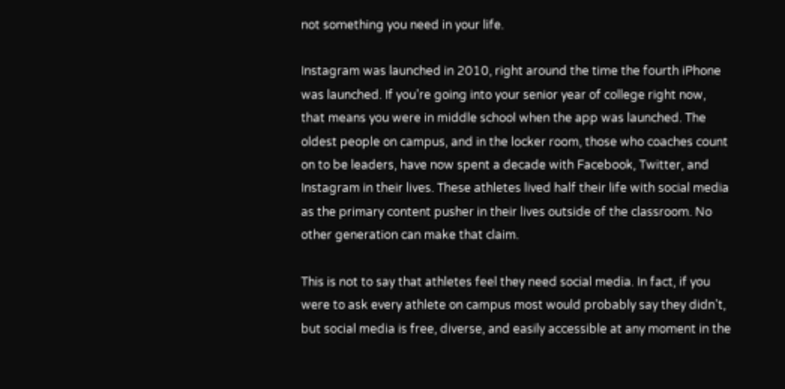not something you need in your life.

Instagram was launched in 2010, right around the time the fourth iPhone was launched. If you’re going into your senior year of college right now, that means you were in middle school when the app was launched. The oldest people on campus, and in the locker room, those who coaches count on to be leaders, have now spent a decade with Facebook, Twitter, and Instagram in their lives. These athletes lived half their life with social media as the primary content pusher in their lives outside of the classroom. No other generation can make that claim.

This is not to say that athletes feel they need social media. In fact, if you were to ask every athlete on campus most would probably say they didn’t, but social media is free, diverse, and easily accessible at any moment in the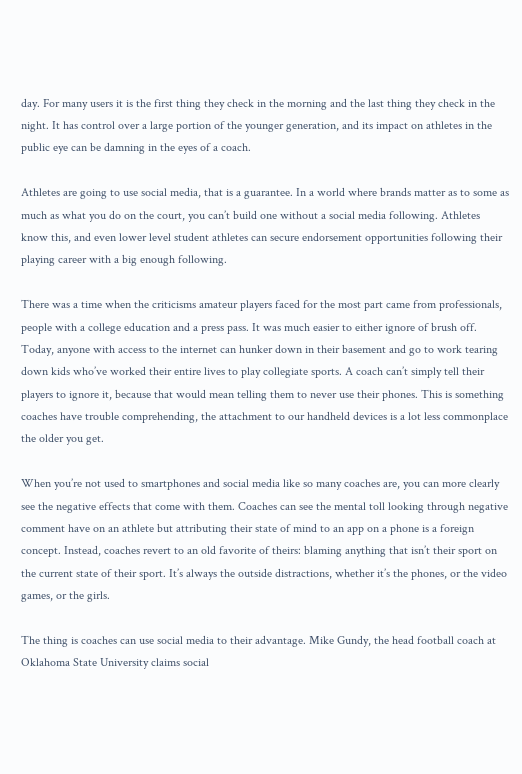day. For many users it is the first thing they check in the morning and the last thing they check in the night. It has control over a large portion of the younger generation, and its impact on athletes in the public eye can be damning in the eyes of a coach.

Athletes are going to use social media, that is a guarantee. In a world where brands matter as to some as much as what you do on the court, you can’t build one without a social media following. Athletes know this, and even lower level student athletes can secure endorsement opportunities following their playing career with a big enough following.

There was a time when the criticisms amateur players faced for the most part came from professionals, people with a college education and a press pass. It was much easier to either ignore of brush off. Today, anyone with access to the internet can hunker down in their basement and go to work tearing down kids who’ve worked their entire lives to play collegiate sports. A coach can’t simply tell their players to ignore it, because that would mean telling them to never use their phones. This is something coaches have trouble comprehending, the attachment to our handheld devices is a lot less commonplace the older you get.

When you’re not used to smartphones and social media like so many coaches are, you can more clearly see the negative effects that come with them. Coaches can see the mental toll looking through negative comment have on an athlete but attributing their state of mind to an app on a phone is a foreign concept. Instead, coaches revert to an old favorite of theirs: blaming anything that isn’t their sport on the current state of their sport. It’s always the outside distractions, whether it’s the phones, or the video games, or the girls.

The thing is coaches can use social media to their advantage. Mike Gundy, the head football coach at Oklahoma State University claims social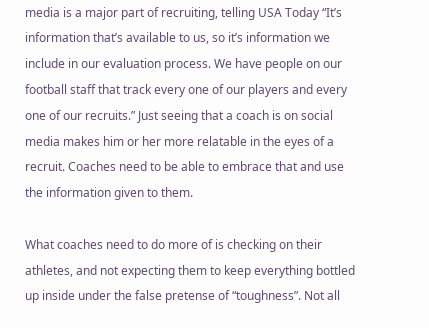media is a major part of recruiting, telling USA Today “It’s information that’s available to us, so it’s information we include in our evaluation process. We have people on our football staff that track every one of our players and every one of our recruits.” Just seeing that a coach is on social media makes him or her more relatable in the eyes of a recruit. Coaches need to be able to embrace that and use the information given to them.

What coaches need to do more of is checking on their athletes, and not expecting them to keep everything bottled up inside under the false pretense of “toughness”. Not all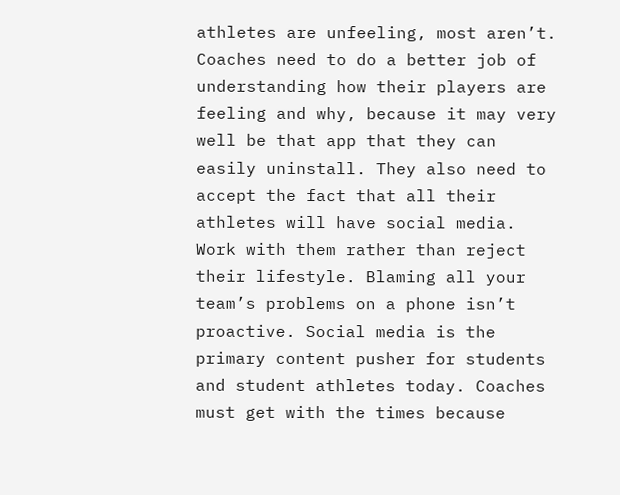athletes are unfeeling, most aren’t. Coaches need to do a better job of understanding how their players are feeling and why, because it may very well be that app that they can easily uninstall. They also need to accept the fact that all their athletes will have social media. Work with them rather than reject their lifestyle. Blaming all your team’s problems on a phone isn’t proactive. Social media is the primary content pusher for students and student athletes today. Coaches must get with the times because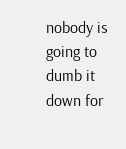nobody is going to dumb it down for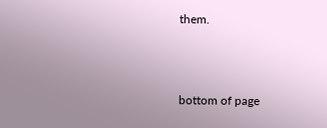them.



bottom of page